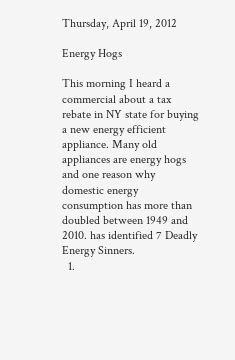Thursday, April 19, 2012

Energy Hogs

This morning I heard a commercial about a tax rebate in NY state for buying a new energy efficient appliance. Many old appliances are energy hogs and one reason why domestic energy consumption has more than doubled between 1949 and 2010. has identified 7 Deadly Energy Sinners.
  1.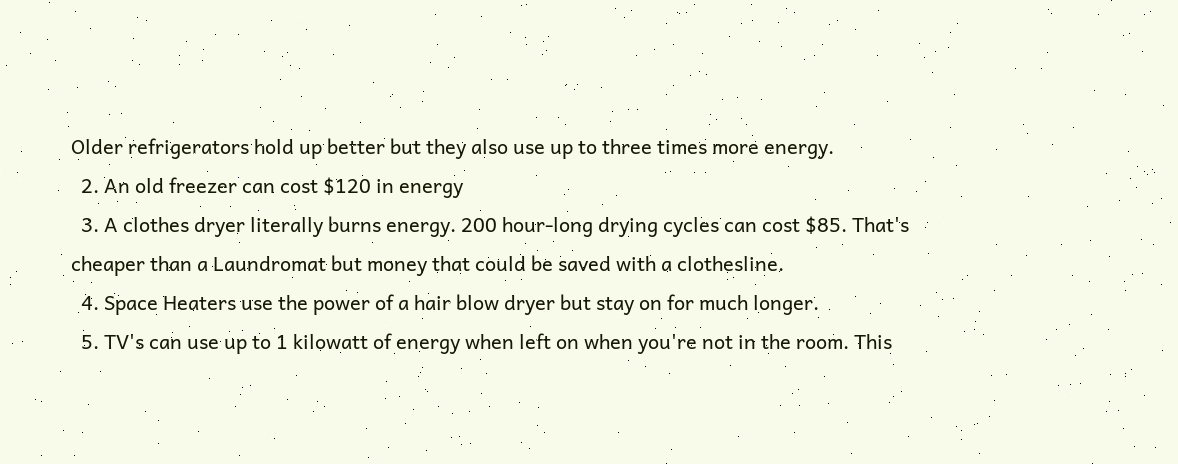Older refrigerators hold up better but they also use up to three times more energy.
  2. An old freezer can cost $120 in energy
  3. A clothes dryer literally burns energy. 200 hour-long drying cycles can cost $85. That's cheaper than a Laundromat but money that could be saved with a clothesline.
  4. Space Heaters use the power of a hair blow dryer but stay on for much longer.
  5. TV's can use up to 1 kilowatt of energy when left on when you're not in the room. This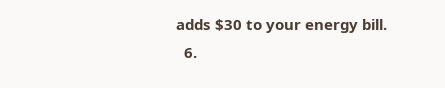adds $30 to your energy bill.
  6.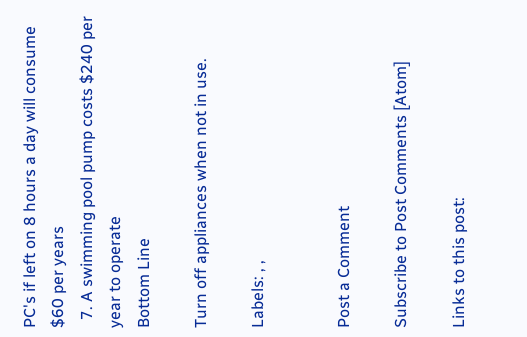PC's if left on 8 hours a day will consume $60 per years
  7. A swimming pool pump costs $240 per year to operate
Bottom Line

Turn off appliances when not in use.

Labels: , ,


Post a Comment

Subscribe to Post Comments [Atom]

Links to this post: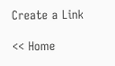Create a Link

<< Home